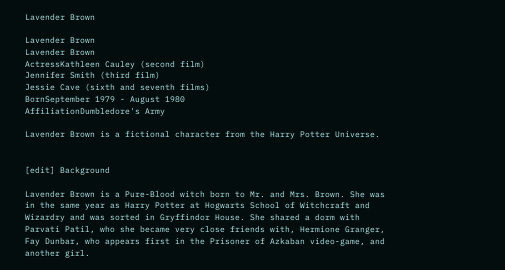Lavender Brown

Lavender Brown
Lavender Brown
ActressKathleen Cauley (second film)
Jennifer Smith (third film)
Jessie Cave (sixth and seventh films)
BornSeptember 1979 - August 1980
AffiliationDumbledore's Army

Lavender Brown is a fictional character from the Harry Potter Universe.


[edit] Background

Lavender Brown is a Pure-Blood witch born to Mr. and Mrs. Brown. She was in the same year as Harry Potter at Hogwarts School of Witchcraft and Wizardry and was sorted in Gryffindor House. She shared a dorm with Parvati Patil, who she became very close friends with, Hermione Granger, Fay Dunbar, who appears first in the Prisoner of Azkaban video-game, and another girl.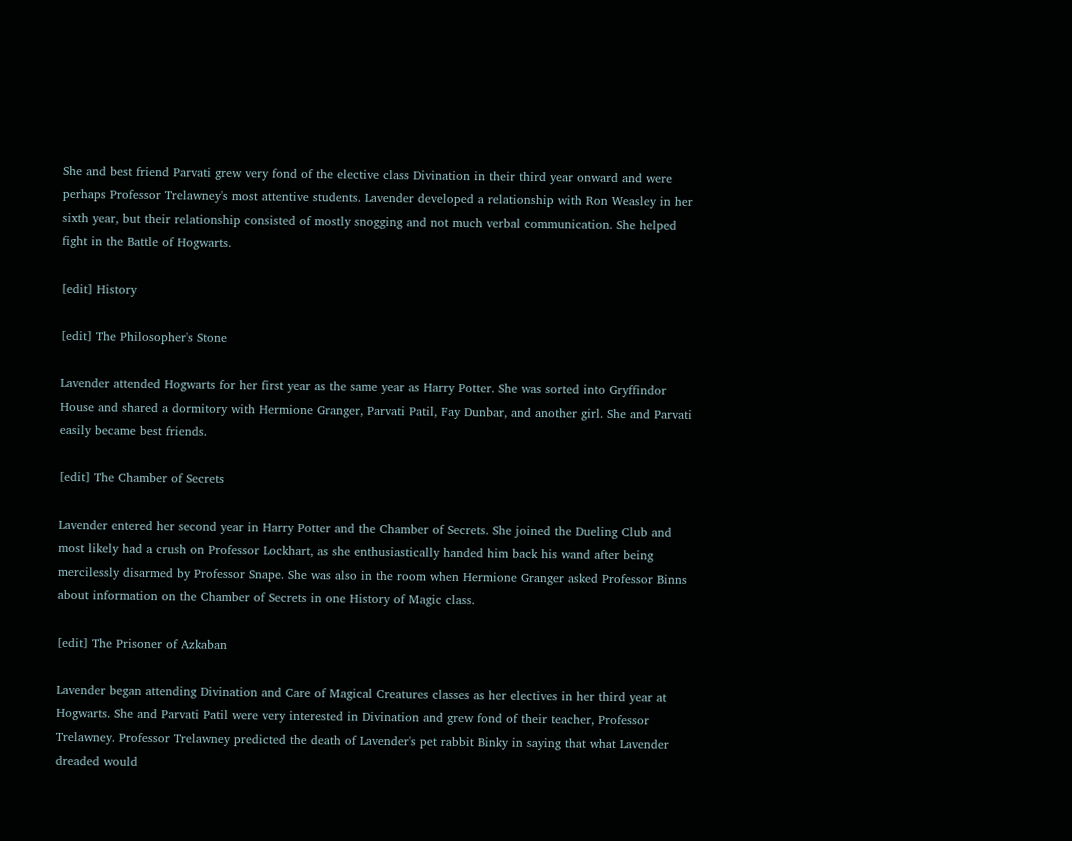She and best friend Parvati grew very fond of the elective class Divination in their third year onward and were perhaps Professor Trelawney's most attentive students. Lavender developed a relationship with Ron Weasley in her sixth year, but their relationship consisted of mostly snogging and not much verbal communication. She helped fight in the Battle of Hogwarts.

[edit] History

[edit] The Philosopher's Stone

Lavender attended Hogwarts for her first year as the same year as Harry Potter. She was sorted into Gryffindor House and shared a dormitory with Hermione Granger, Parvati Patil, Fay Dunbar, and another girl. She and Parvati easily became best friends.

[edit] The Chamber of Secrets

Lavender entered her second year in Harry Potter and the Chamber of Secrets. She joined the Dueling Club and most likely had a crush on Professor Lockhart, as she enthusiastically handed him back his wand after being mercilessly disarmed by Professor Snape. She was also in the room when Hermione Granger asked Professor Binns about information on the Chamber of Secrets in one History of Magic class.

[edit] The Prisoner of Azkaban

Lavender began attending Divination and Care of Magical Creatures classes as her electives in her third year at Hogwarts. She and Parvati Patil were very interested in Divination and grew fond of their teacher, Professor Trelawney. Professor Trelawney predicted the death of Lavender's pet rabbit Binky in saying that what Lavender dreaded would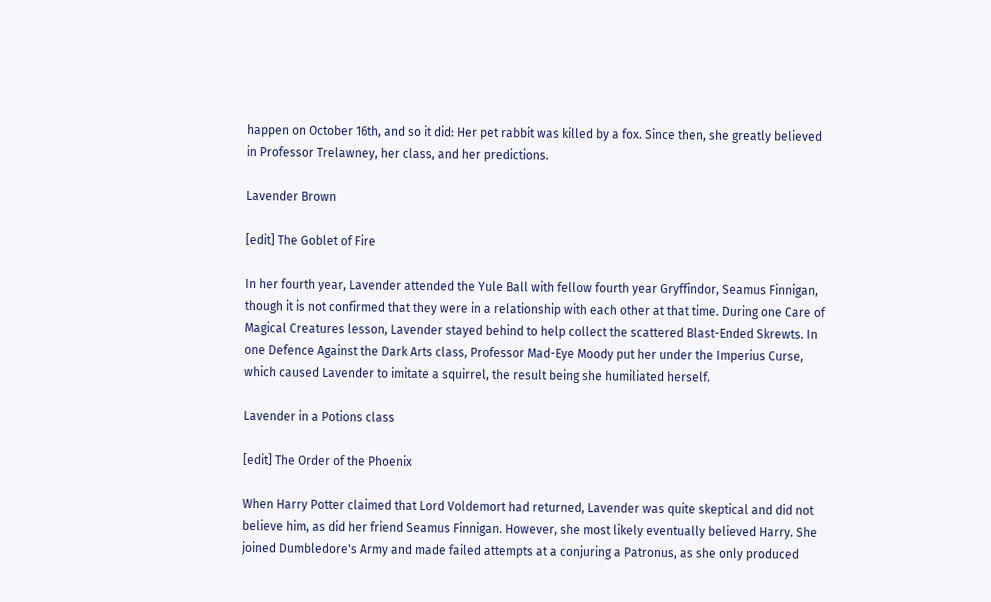happen on October 16th, and so it did: Her pet rabbit was killed by a fox. Since then, she greatly believed in Professor Trelawney, her class, and her predictions.

Lavender Brown

[edit] The Goblet of Fire

In her fourth year, Lavender attended the Yule Ball with fellow fourth year Gryffindor, Seamus Finnigan, though it is not confirmed that they were in a relationship with each other at that time. During one Care of Magical Creatures lesson, Lavender stayed behind to help collect the scattered Blast-Ended Skrewts. In one Defence Against the Dark Arts class, Professor Mad-Eye Moody put her under the Imperius Curse, which caused Lavender to imitate a squirrel, the result being she humiliated herself.

Lavender in a Potions class

[edit] The Order of the Phoenix

When Harry Potter claimed that Lord Voldemort had returned, Lavender was quite skeptical and did not believe him, as did her friend Seamus Finnigan. However, she most likely eventually believed Harry. She joined Dumbledore's Army and made failed attempts at a conjuring a Patronus, as she only produced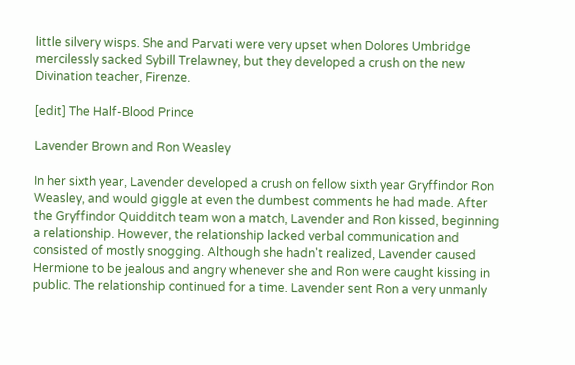little silvery wisps. She and Parvati were very upset when Dolores Umbridge mercilessly sacked Sybill Trelawney, but they developed a crush on the new Divination teacher, Firenze.

[edit] The Half-Blood Prince

Lavender Brown and Ron Weasley

In her sixth year, Lavender developed a crush on fellow sixth year Gryffindor Ron Weasley, and would giggle at even the dumbest comments he had made. After the Gryffindor Quidditch team won a match, Lavender and Ron kissed, beginning a relationship. However, the relationship lacked verbal communication and consisted of mostly snogging. Although she hadn't realized, Lavender caused Hermione to be jealous and angry whenever she and Ron were caught kissing in public. The relationship continued for a time. Lavender sent Ron a very unmanly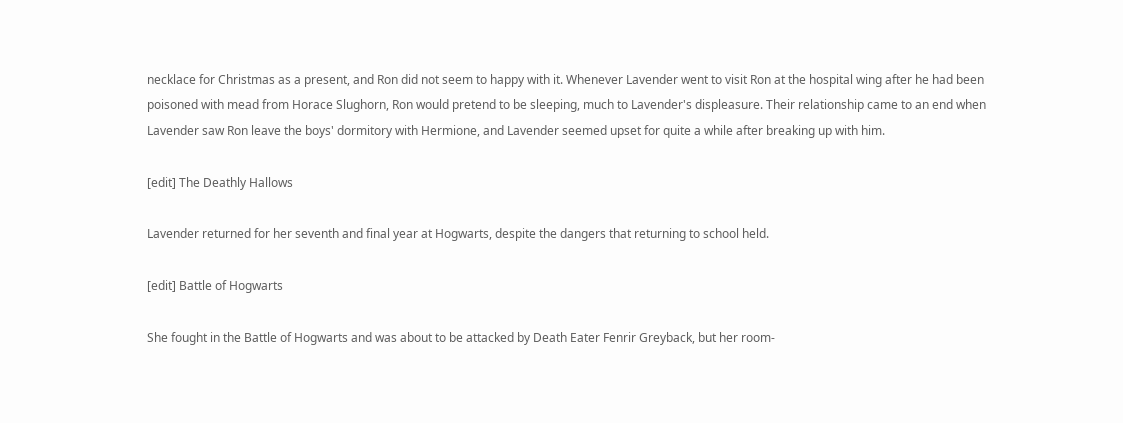necklace for Christmas as a present, and Ron did not seem to happy with it. Whenever Lavender went to visit Ron at the hospital wing after he had been poisoned with mead from Horace Slughorn, Ron would pretend to be sleeping, much to Lavender's displeasure. Their relationship came to an end when Lavender saw Ron leave the boys' dormitory with Hermione, and Lavender seemed upset for quite a while after breaking up with him.

[edit] The Deathly Hallows

Lavender returned for her seventh and final year at Hogwarts, despite the dangers that returning to school held.

[edit] Battle of Hogwarts

She fought in the Battle of Hogwarts and was about to be attacked by Death Eater Fenrir Greyback, but her room-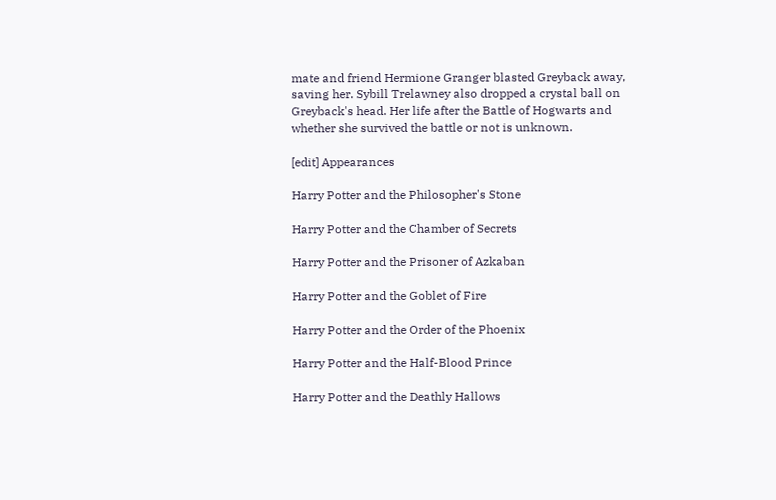mate and friend Hermione Granger blasted Greyback away, saving her. Sybill Trelawney also dropped a crystal ball on Greyback's head. Her life after the Battle of Hogwarts and whether she survived the battle or not is unknown.

[edit] Appearances

Harry Potter and the Philosopher's Stone

Harry Potter and the Chamber of Secrets

Harry Potter and the Prisoner of Azkaban

Harry Potter and the Goblet of Fire

Harry Potter and the Order of the Phoenix

Harry Potter and the Half-Blood Prince

Harry Potter and the Deathly Hallows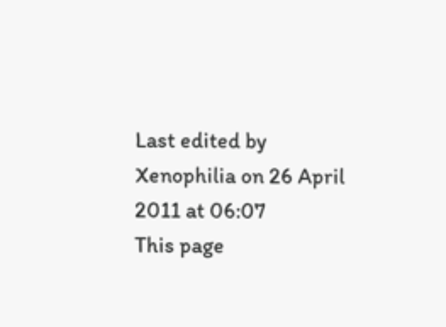Last edited by Xenophilia on 26 April 2011 at 06:07
This page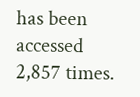has been accessed 2,857 times.